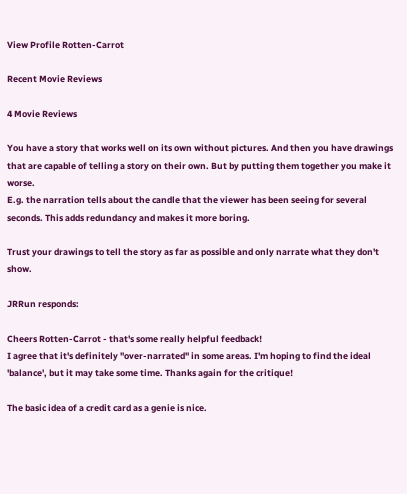View Profile Rotten-Carrot

Recent Movie Reviews

4 Movie Reviews

You have a story that works well on its own without pictures. And then you have drawings that are capable of telling a story on their own. But by putting them together you make it worse.
E.g. the narration tells about the candle that the viewer has been seeing for several seconds. This adds redundancy and makes it more boring.

Trust your drawings to tell the story as far as possible and only narrate what they don't show.

JRRun responds:

Cheers Rotten-Carrot - that's some really helpful feedback!
I agree that it's definitely "over-narrated" in some areas. I'm hoping to find the ideal 'balance', but it may take some time. Thanks again for the critique!

The basic idea of a credit card as a genie is nice.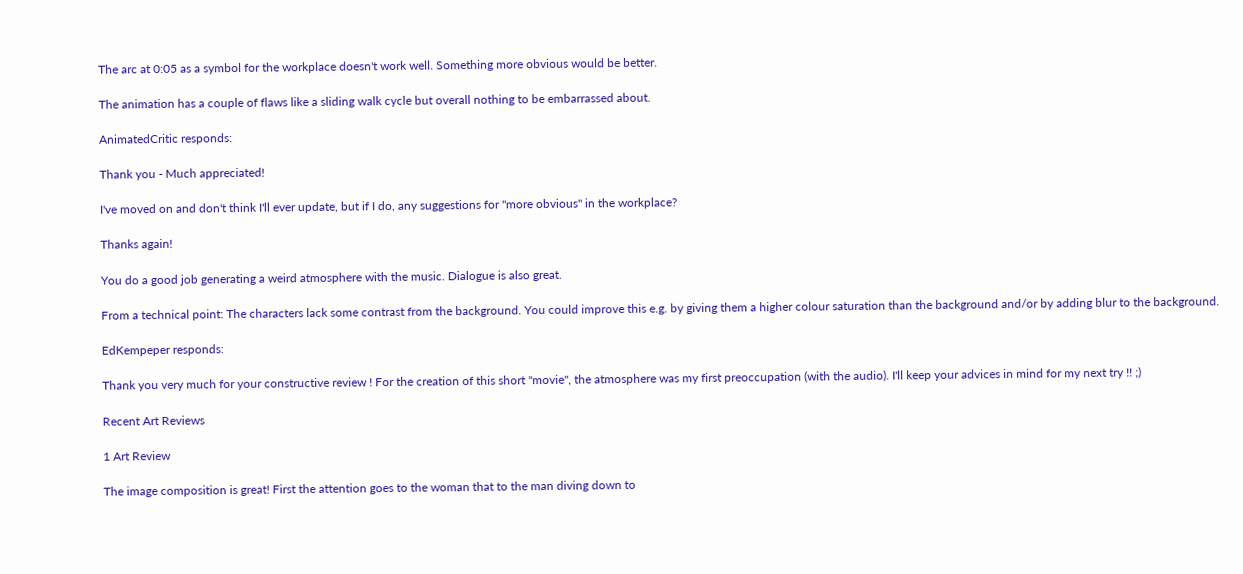The arc at 0:05 as a symbol for the workplace doesn't work well. Something more obvious would be better.

The animation has a couple of flaws like a sliding walk cycle but overall nothing to be embarrassed about.

AnimatedCritic responds:

Thank you - Much appreciated!

I've moved on and don't think I'll ever update, but if I do, any suggestions for "more obvious" in the workplace?

Thanks again!

You do a good job generating a weird atmosphere with the music. Dialogue is also great.

From a technical point: The characters lack some contrast from the background. You could improve this e.g. by giving them a higher colour saturation than the background and/or by adding blur to the background.

EdKempeper responds:

Thank you very much for your constructive review ! For the creation of this short "movie", the atmosphere was my first preoccupation (with the audio). I'll keep your advices in mind for my next try !! ;)

Recent Art Reviews

1 Art Review

The image composition is great! First the attention goes to the woman that to the man diving down to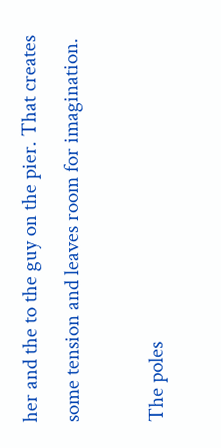her and the to the guy on the pier. That creates some tension and leaves room for imagination.

The poles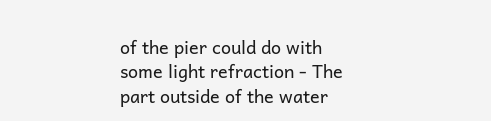of the pier could do with some light refraction - The part outside of the water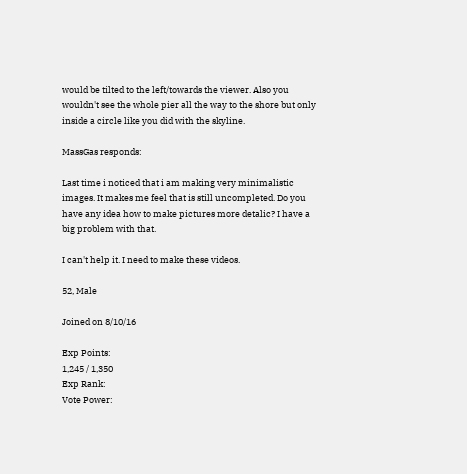would be tilted to the left/towards the viewer. Also you wouldn't see the whole pier all the way to the shore but only inside a circle like you did with the skyline.

MassGas responds:

Last time i noticed that i am making very minimalistic images. It makes me feel that is still uncompleted. Do you have any idea how to make pictures more detalic? I have a big problem with that.

I can't help it. I need to make these videos.

52, Male

Joined on 8/10/16

Exp Points:
1,245 / 1,350
Exp Rank:
Vote Power: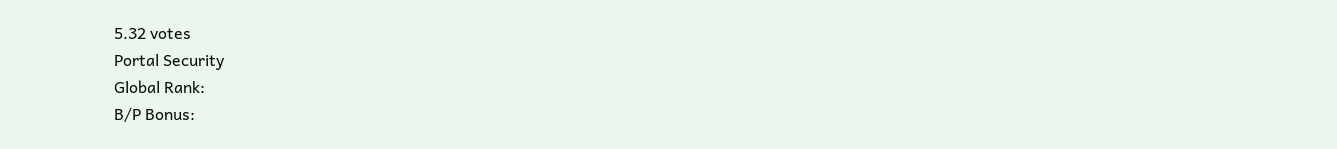5.32 votes
Portal Security
Global Rank:
B/P Bonus: